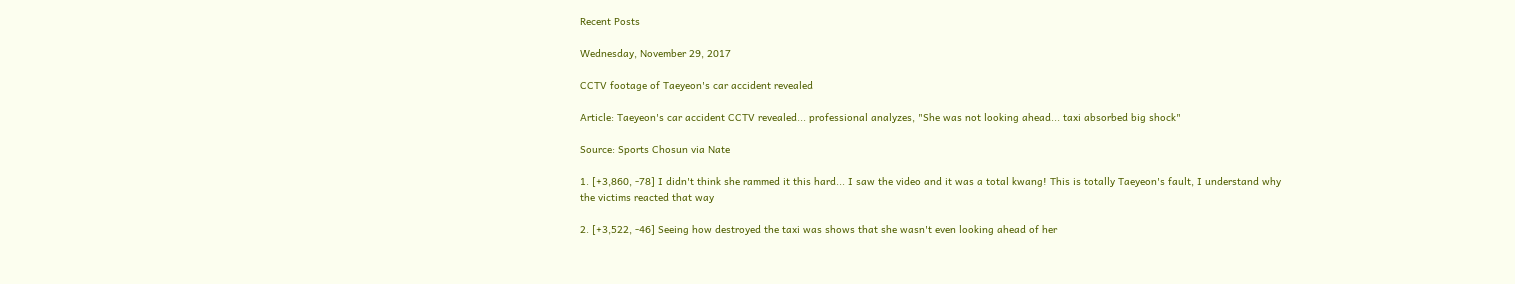Recent Posts

Wednesday, November 29, 2017

CCTV footage of Taeyeon's car accident revealed

Article: Taeyeon's car accident CCTV revealed... professional analyzes, "She was not looking ahead... taxi absorbed big shock"

Source: Sports Chosun via Nate

1. [+3,860, -78] I didn't think she rammed it this hard... I saw the video and it was a total kwang! This is totally Taeyeon's fault, I understand why the victims reacted that way

2. [+3,522, -46] Seeing how destroyed the taxi was shows that she wasn't even looking ahead of her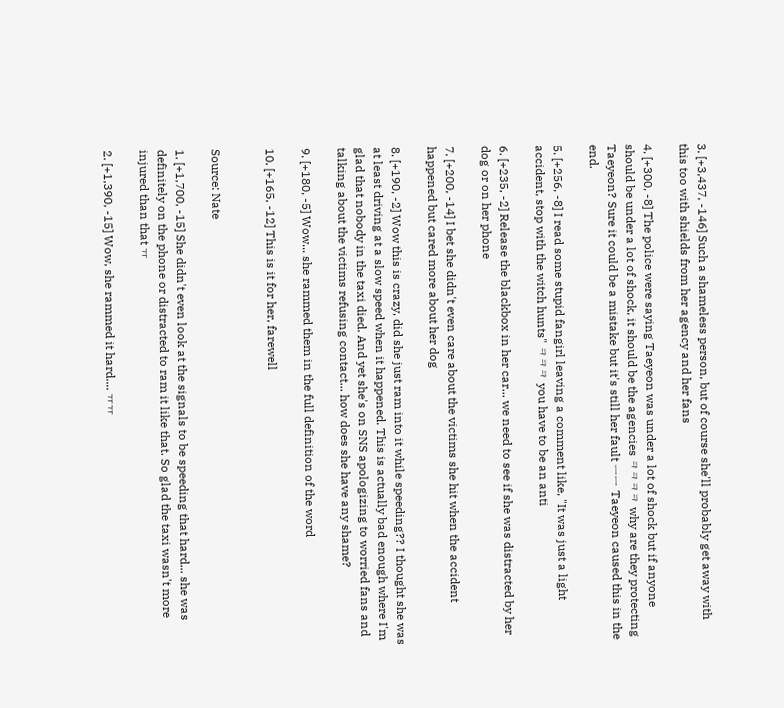3. [+3,437, -146] Such a shameless person, but of course she'll probably get away with this too with shields from her agency and her fans

4. [+300, -8] The police were saying Taeyeon was under a lot of shock but if anyone should be under a lot of shock, it should be the agencies ㅋㅋㅋㅋ why are they protecting Taeyeon? Sure it could be a mistake but it's still her fault ㅡㅡ Taeyeon caused this in the end.

5. [+256, -8] I read some stupid fangirl leaving a comment like, "It was just a light accident, stop with the witch hunts" ㅋㅋㅋ you have to be an anti

6. [+235, -2] Release the blackbox in her car... we need to see if she was distracted by her dog or on her phone

7. [+200, -14] I bet she didn't even care about the victims she hit when the accident happened but cared more about her dog

8. [+190, -2] Wow this is crazy, did she just ram into it while speeding?? I thought she was at least driving at a slow speed when it happened. This is actually bad enough where I'm glad that nobody in the taxi died. And yet she's on SNS apologizing to worried fans and talking about the victims refusing contact... how does she have any shame?

9. [+180, -5] Wow... she rammed them in the full definition of the word

10. [+165, -12] This is it for her, farewell


Source: Nate

1. [+1,700, -15] She didn't even look at the signals to be speeding that hard... she was definitely on the phone or distracted to ram it like that. So glad the taxi wasn't more injured than that ㅠ

2. [+1,390, -15] Wow, she rammed it hard.... ㅠㅠ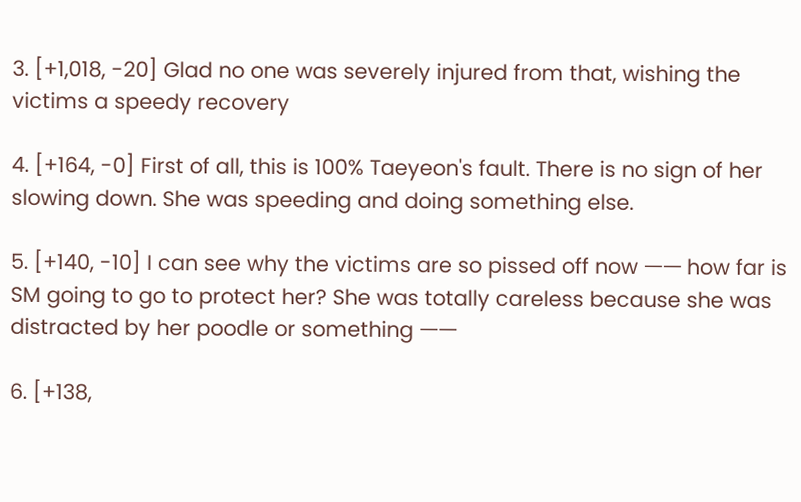3. [+1,018, -20] Glad no one was severely injured from that, wishing the victims a speedy recovery

4. [+164, -0] First of all, this is 100% Taeyeon's fault. There is no sign of her slowing down. She was speeding and doing something else.

5. [+140, -10] I can see why the victims are so pissed off now ㅡㅡ how far is SM going to go to protect her? She was totally careless because she was distracted by her poodle or something ㅡㅡ

6. [+138,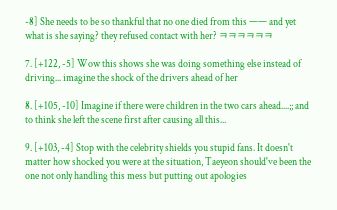-8] She needs to be so thankful that no one died from this ㅡㅡ and yet what is she saying? they refused contact with her? ㅋㅋㅋㅋㅋㅋ

7. [+122, -5] Wow this shows she was doing something else instead of driving... imagine the shock of the drivers ahead of her

8. [+105, -10] Imagine if there were children in the two cars ahead....;; and to think she left the scene first after causing all this...

9. [+103, -4] Stop with the celebrity shields you stupid fans. It doesn't matter how shocked you were at the situation, Taeyeon should've been the one not only handling this mess but putting out apologies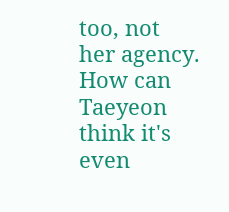too, not her agency. How can Taeyeon think it's even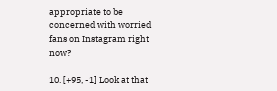appropriate to be concerned with worried fans on Instagram right now?

10. [+95, -1] Look at that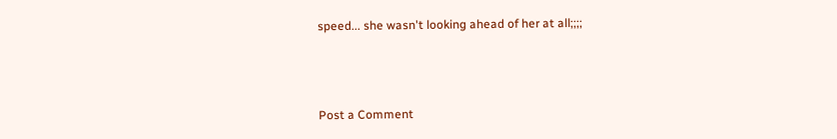speed... she wasn't looking ahead of her at all;;;;



Post a Comment